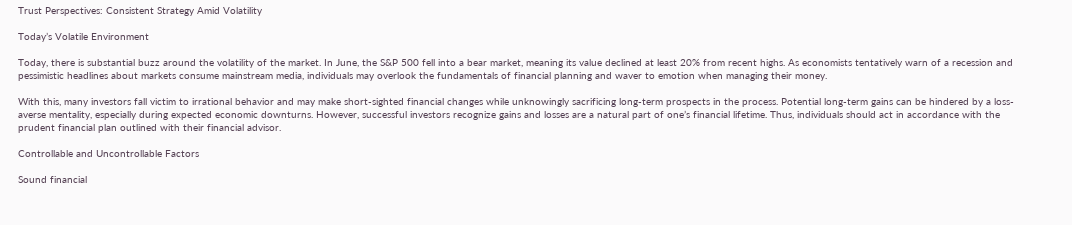Trust Perspectives: Consistent Strategy Amid Volatility

Today’s Volatile Environment

Today, there is substantial buzz around the volatility of the market. In June, the S&P 500 fell into a bear market, meaning its value declined at least 20% from recent highs. As economists tentatively warn of a recession and pessimistic headlines about markets consume mainstream media, individuals may overlook the fundamentals of financial planning and waver to emotion when managing their money.

With this, many investors fall victim to irrational behavior and may make short-sighted financial changes while unknowingly sacrificing long-term prospects in the process. Potential long-term gains can be hindered by a loss-averse mentality, especially during expected economic downturns. However, successful investors recognize gains and losses are a natural part of one’s financial lifetime. Thus, individuals should act in accordance with the prudent financial plan outlined with their financial advisor.

Controllable and Uncontrollable Factors

Sound financial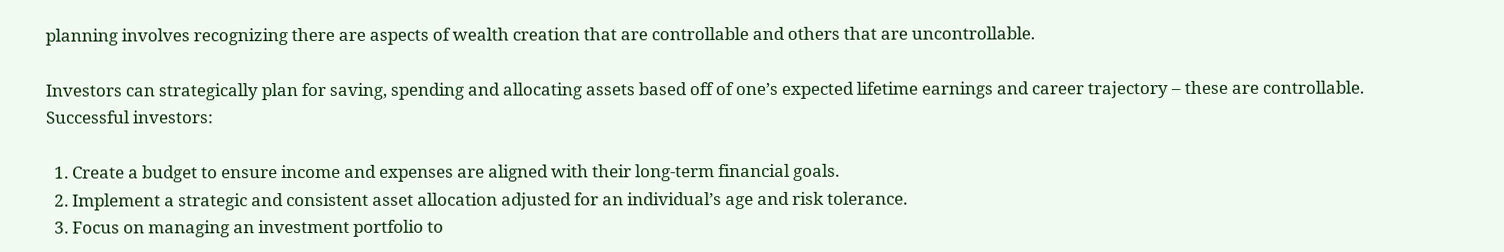planning involves recognizing there are aspects of wealth creation that are controllable and others that are uncontrollable.

Investors can strategically plan for saving, spending and allocating assets based off of one’s expected lifetime earnings and career trajectory – these are controllable. Successful investors:

  1. Create a budget to ensure income and expenses are aligned with their long-term financial goals.
  2. Implement a strategic and consistent asset allocation adjusted for an individual’s age and risk tolerance.
  3. Focus on managing an investment portfolio to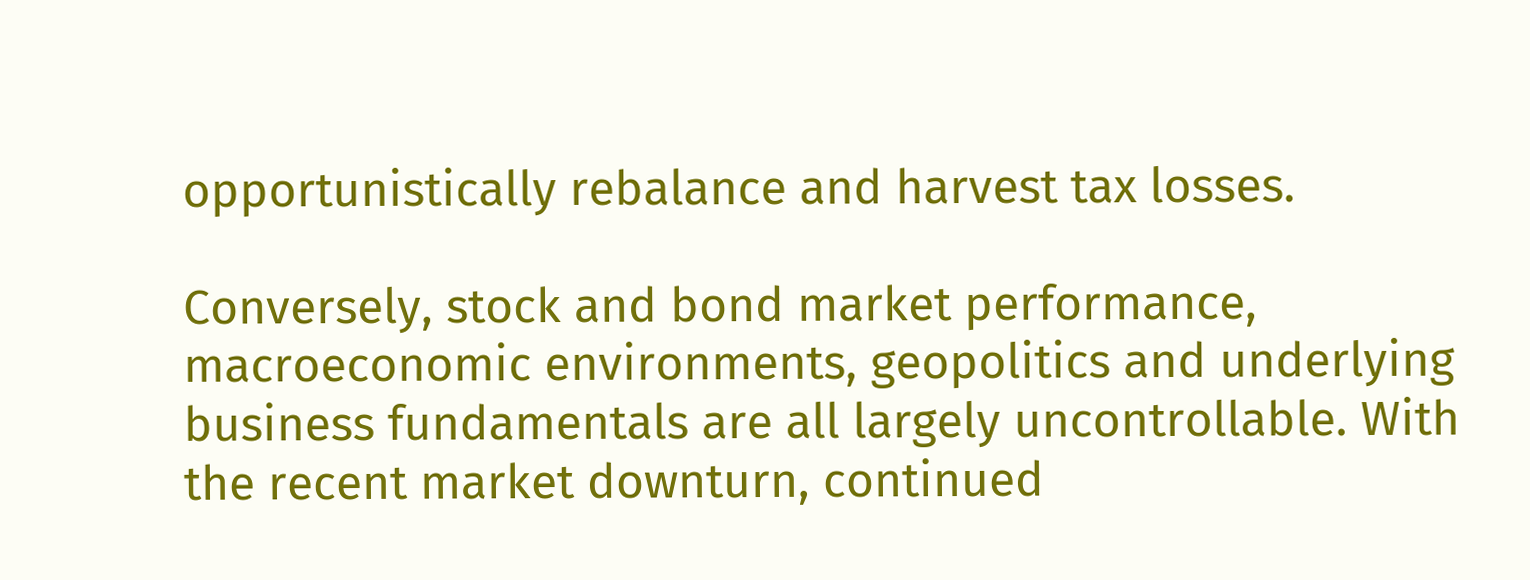opportunistically rebalance and harvest tax losses.

Conversely, stock and bond market performance, macroeconomic environments, geopolitics and underlying business fundamentals are all largely uncontrollable. With the recent market downturn, continued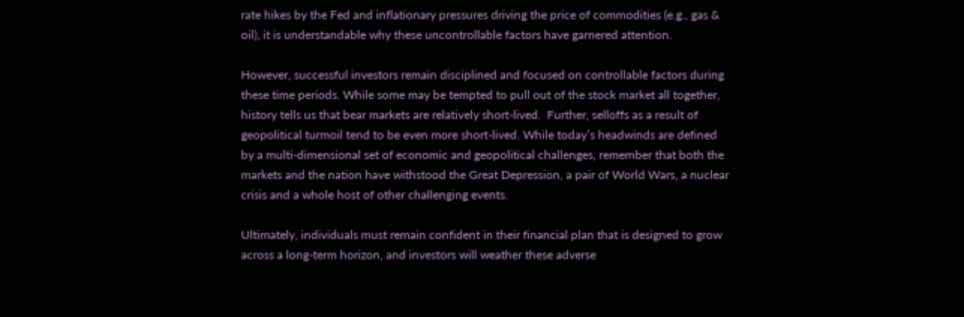rate hikes by the Fed and inflationary pressures driving the price of commodities (e.g., gas & oil), it is understandable why these uncontrollable factors have garnered attention.

However, successful investors remain disciplined and focused on controllable factors during these time periods. While some may be tempted to pull out of the stock market all together, history tells us that bear markets are relatively short-lived.  Further, selloffs as a result of geopolitical turmoil tend to be even more short-lived. While today’s headwinds are defined by a multi-dimensional set of economic and geopolitical challenges, remember that both the markets and the nation have withstood the Great Depression, a pair of World Wars, a nuclear crisis and a whole host of other challenging events.

Ultimately, individuals must remain confident in their financial plan that is designed to grow across a long-term horizon, and investors will weather these adverse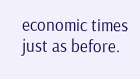economic times just as before.